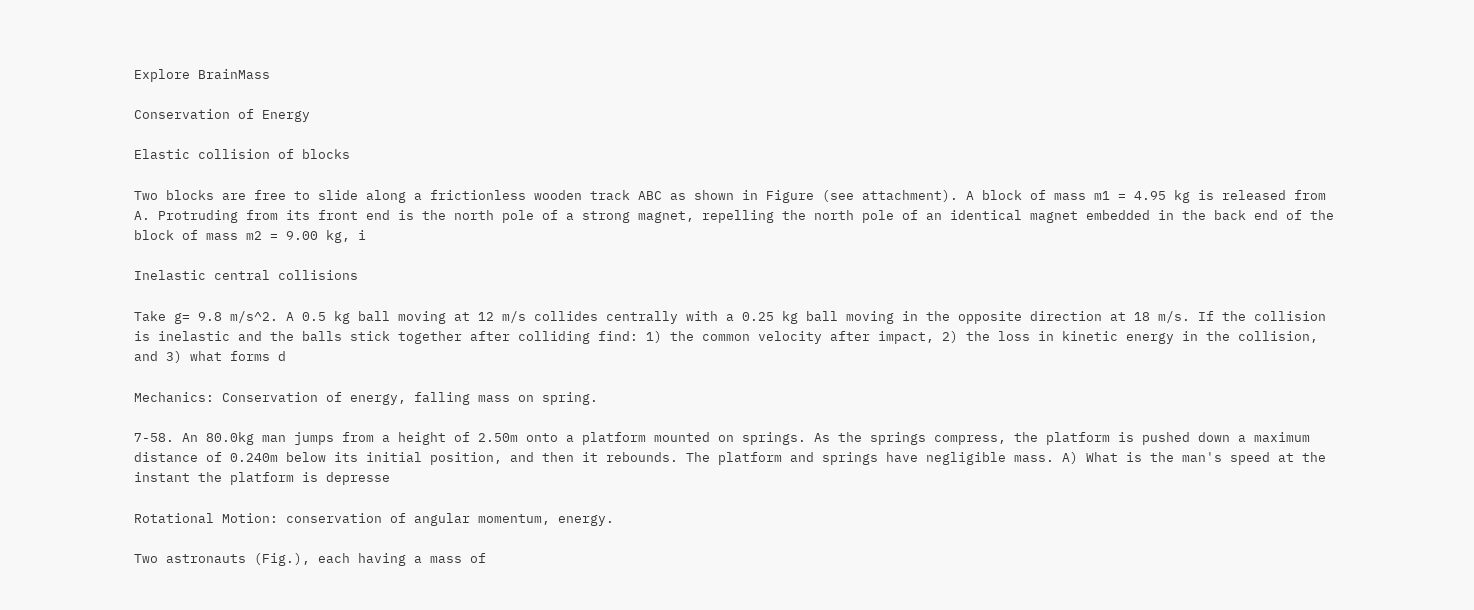Explore BrainMass

Conservation of Energy

Elastic collision of blocks

Two blocks are free to slide along a frictionless wooden track ABC as shown in Figure (see attachment). A block of mass m1 = 4.95 kg is released from A. Protruding from its front end is the north pole of a strong magnet, repelling the north pole of an identical magnet embedded in the back end of the block of mass m2 = 9.00 kg, i

Inelastic central collisions

Take g= 9.8 m/s^2. A 0.5 kg ball moving at 12 m/s collides centrally with a 0.25 kg ball moving in the opposite direction at 18 m/s. If the collision is inelastic and the balls stick together after colliding find: 1) the common velocity after impact, 2) the loss in kinetic energy in the collision, and 3) what forms d

Mechanics: Conservation of energy, falling mass on spring.

7-58. An 80.0kg man jumps from a height of 2.50m onto a platform mounted on springs. As the springs compress, the platform is pushed down a maximum distance of 0.240m below its initial position, and then it rebounds. The platform and springs have negligible mass. A) What is the man's speed at the instant the platform is depresse

Rotational Motion: conservation of angular momentum, energy.

Two astronauts (Fig.), each having a mass of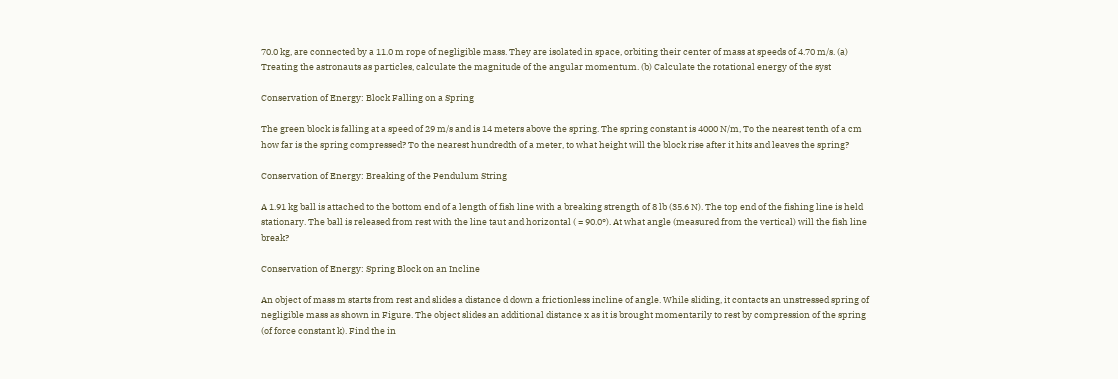70.0 kg, are connected by a 11.0 m rope of negligible mass. They are isolated in space, orbiting their center of mass at speeds of 4.70 m/s. (a) Treating the astronauts as particles, calculate the magnitude of the angular momentum. (b) Calculate the rotational energy of the syst

Conservation of Energy: Block Falling on a Spring

The green block is falling at a speed of 29 m/s and is 14 meters above the spring. The spring constant is 4000 N/m, To the nearest tenth of a cm how far is the spring compressed? To the nearest hundredth of a meter, to what height will the block rise after it hits and leaves the spring?

Conservation of Energy: Breaking of the Pendulum String

A 1.91 kg ball is attached to the bottom end of a length of fish line with a breaking strength of 8 lb (35.6 N). The top end of the fishing line is held stationary. The ball is released from rest with the line taut and horizontal ( = 90.0°). At what angle (measured from the vertical) will the fish line break?

Conservation of Energy: Spring Block on an Incline

An object of mass m starts from rest and slides a distance d down a frictionless incline of angle. While sliding, it contacts an unstressed spring of negligible mass as shown in Figure. The object slides an additional distance x as it is brought momentarily to rest by compression of the spring (of force constant k). Find the in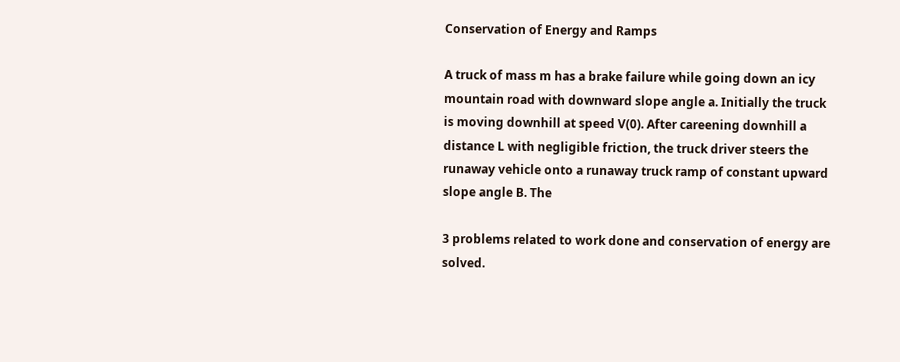Conservation of Energy and Ramps

A truck of mass m has a brake failure while going down an icy mountain road with downward slope angle a. Initially the truck is moving downhill at speed V(0). After careening downhill a distance L with negligible friction, the truck driver steers the runaway vehicle onto a runaway truck ramp of constant upward slope angle B. The

3 problems related to work done and conservation of energy are solved.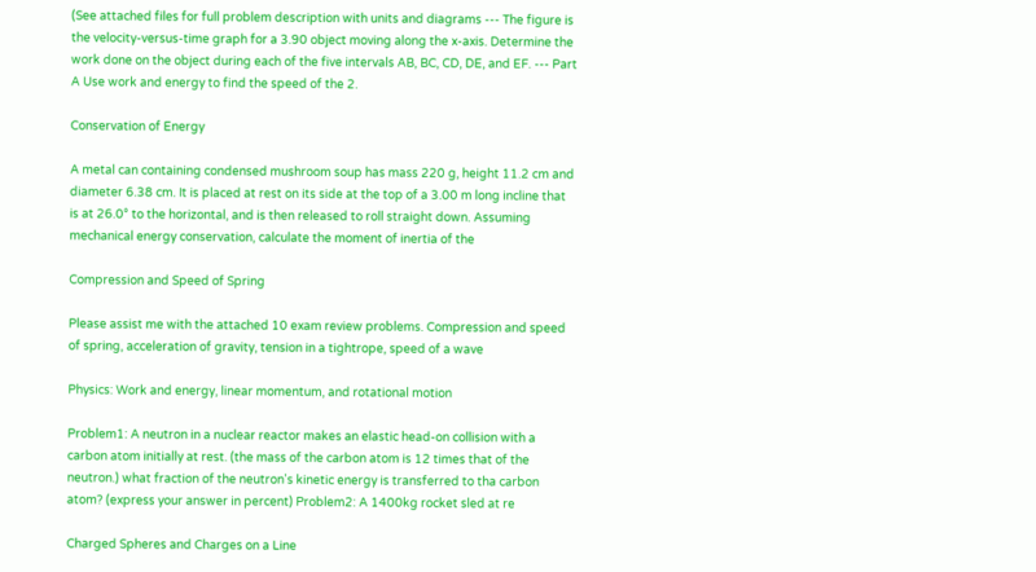(See attached files for full problem description with units and diagrams --- The figure is the velocity-versus-time graph for a 3.90 object moving along the x-axis. Determine the work done on the object during each of the five intervals AB, BC, CD, DE, and EF. --- Part A Use work and energy to find the speed of the 2.

Conservation of Energy

A metal can containing condensed mushroom soup has mass 220 g, height 11.2 cm and diameter 6.38 cm. It is placed at rest on its side at the top of a 3.00 m long incline that is at 26.0° to the horizontal, and is then released to roll straight down. Assuming mechanical energy conservation, calculate the moment of inertia of the

Compression and Speed of Spring

Please assist me with the attached 10 exam review problems. Compression and speed of spring, acceleration of gravity, tension in a tightrope, speed of a wave

Physics: Work and energy, linear momentum, and rotational motion

Problem1: A neutron in a nuclear reactor makes an elastic head-on collision with a carbon atom initially at rest. (the mass of the carbon atom is 12 times that of the neutron.) what fraction of the neutron's kinetic energy is transferred to tha carbon atom? (express your answer in percent) Problem2: A 1400kg rocket sled at re

Charged Spheres and Charges on a Line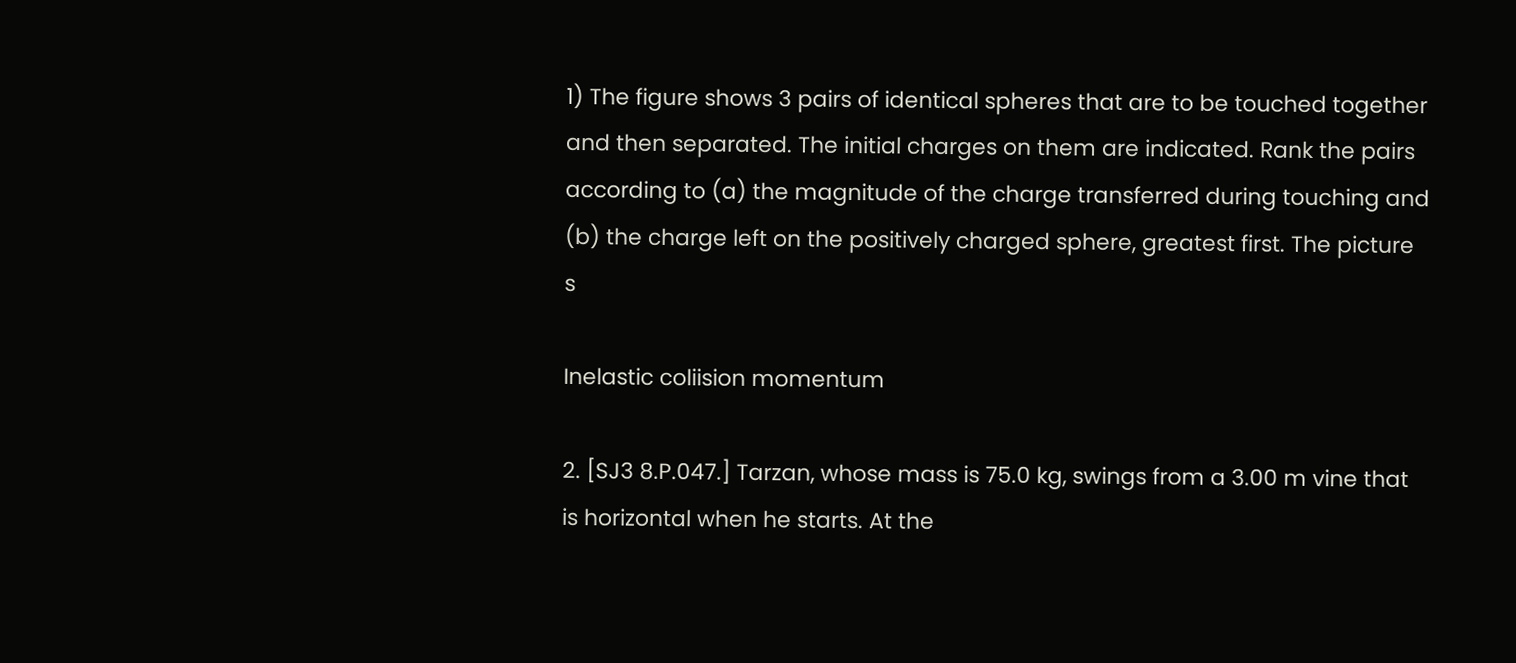1) The figure shows 3 pairs of identical spheres that are to be touched together and then separated. The initial charges on them are indicated. Rank the pairs according to (a) the magnitude of the charge transferred during touching and (b) the charge left on the positively charged sphere, greatest first. The picture s

Inelastic coliision momentum

2. [SJ3 8.P.047.] Tarzan, whose mass is 75.0 kg, swings from a 3.00 m vine that is horizontal when he starts. At the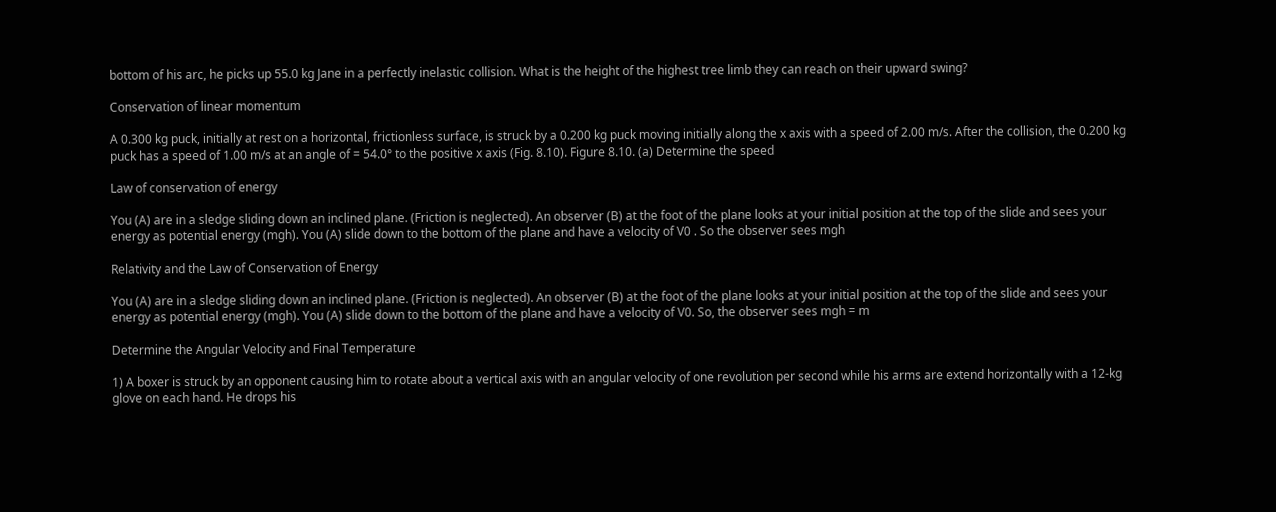bottom of his arc, he picks up 55.0 kg Jane in a perfectly inelastic collision. What is the height of the highest tree limb they can reach on their upward swing?

Conservation of linear momentum

A 0.300 kg puck, initially at rest on a horizontal, frictionless surface, is struck by a 0.200 kg puck moving initially along the x axis with a speed of 2.00 m/s. After the collision, the 0.200 kg puck has a speed of 1.00 m/s at an angle of = 54.0° to the positive x axis (Fig. 8.10). Figure 8.10. (a) Determine the speed

Law of conservation of energy

You (A) are in a sledge sliding down an inclined plane. (Friction is neglected). An observer (B) at the foot of the plane looks at your initial position at the top of the slide and sees your energy as potential energy (mgh). You (A) slide down to the bottom of the plane and have a velocity of V0 . So the observer sees mgh

Relativity and the Law of Conservation of Energy

You (A) are in a sledge sliding down an inclined plane. (Friction is neglected). An observer (B) at the foot of the plane looks at your initial position at the top of the slide and sees your energy as potential energy (mgh). You (A) slide down to the bottom of the plane and have a velocity of V0. So, the observer sees mgh = m

Determine the Angular Velocity and Final Temperature

1) A boxer is struck by an opponent causing him to rotate about a vertical axis with an angular velocity of one revolution per second while his arms are extend horizontally with a 12-kg glove on each hand. He drops his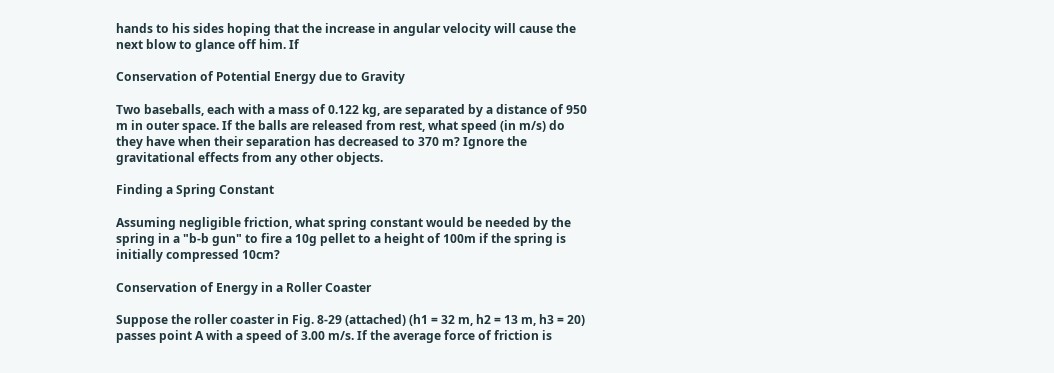hands to his sides hoping that the increase in angular velocity will cause the next blow to glance off him. If

Conservation of Potential Energy due to Gravity

Two baseballs, each with a mass of 0.122 kg, are separated by a distance of 950 m in outer space. If the balls are released from rest, what speed (in m/s) do they have when their separation has decreased to 370 m? Ignore the gravitational effects from any other objects.

Finding a Spring Constant

Assuming negligible friction, what spring constant would be needed by the spring in a "b-b gun" to fire a 10g pellet to a height of 100m if the spring is initially compressed 10cm?

Conservation of Energy in a Roller Coaster

Suppose the roller coaster in Fig. 8-29 (attached) (h1 = 32 m, h2 = 13 m, h3 = 20) passes point A with a speed of 3.00 m/s. If the average force of friction is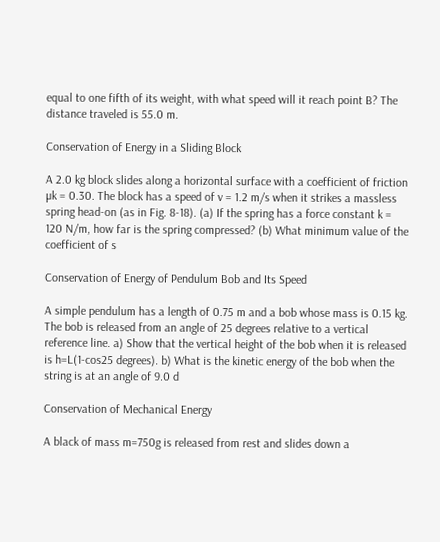equal to one fifth of its weight, with what speed will it reach point B? The distance traveled is 55.0 m.

Conservation of Energy in a Sliding Block

A 2.0 kg block slides along a horizontal surface with a coefficient of friction µk = 0.30. The block has a speed of v = 1.2 m/s when it strikes a massless spring head-on (as in Fig. 8-18). (a) If the spring has a force constant k = 120 N/m, how far is the spring compressed? (b) What minimum value of the coefficient of s

Conservation of Energy of Pendulum Bob and Its Speed

A simple pendulum has a length of 0.75 m and a bob whose mass is 0.15 kg. The bob is released from an angle of 25 degrees relative to a vertical reference line. a) Show that the vertical height of the bob when it is released is h=L(1-cos25 degrees). b) What is the kinetic energy of the bob when the string is at an angle of 9.0 d

Conservation of Mechanical Energy

A black of mass m=750g is released from rest and slides down a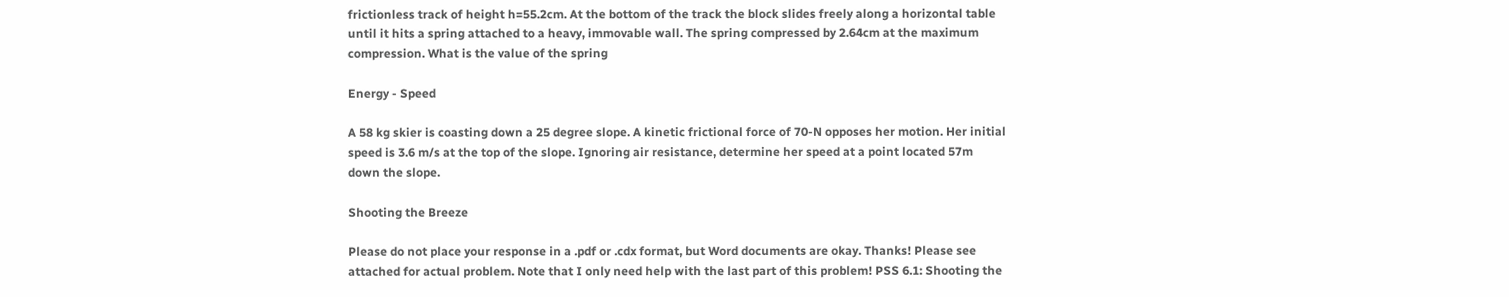frictionless track of height h=55.2cm. At the bottom of the track the block slides freely along a horizontal table until it hits a spring attached to a heavy, immovable wall. The spring compressed by 2.64cm at the maximum compression. What is the value of the spring

Energy - Speed

A 58 kg skier is coasting down a 25 degree slope. A kinetic frictional force of 70-N opposes her motion. Her initial speed is 3.6 m/s at the top of the slope. Ignoring air resistance, determine her speed at a point located 57m down the slope.

Shooting the Breeze

Please do not place your response in a .pdf or .cdx format, but Word documents are okay. Thanks! Please see attached for actual problem. Note that I only need help with the last part of this problem! PSS 6.1: Shooting the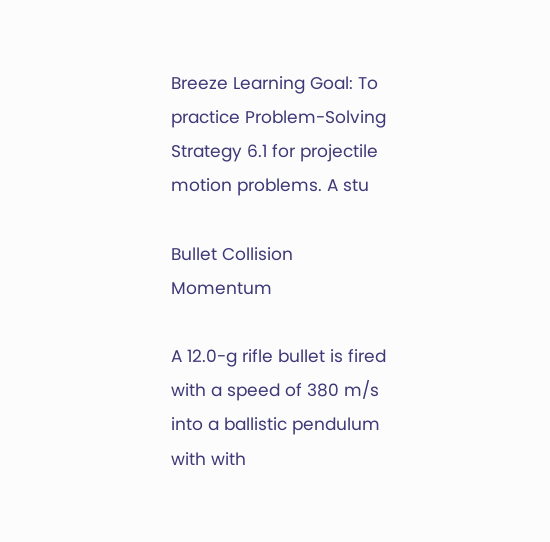Breeze Learning Goal: To practice Problem-Solving Strategy 6.1 for projectile motion problems. A stu

Bullet Collision Momentum

A 12.0-g rifle bullet is fired with a speed of 380 m/s into a ballistic pendulum with with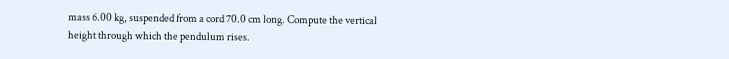mass 6.00 kg, suspended from a cord 70.0 cm long. Compute the vertical height through which the pendulum rises.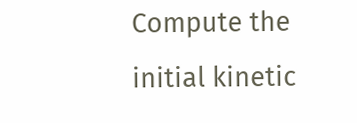Compute the initial kinetic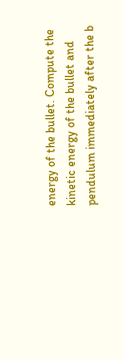energy of the bullet. Compute the kinetic energy of the bullet and pendulum immediately after the b